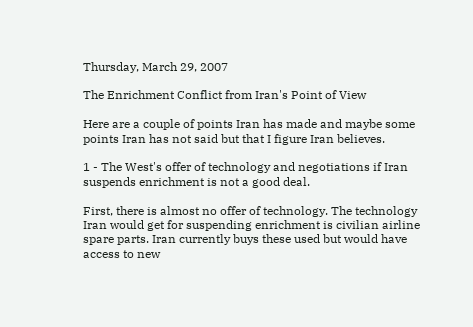Thursday, March 29, 2007

The Enrichment Conflict from Iran's Point of View

Here are a couple of points Iran has made and maybe some points Iran has not said but that I figure Iran believes.

1 - The West's offer of technology and negotiations if Iran suspends enrichment is not a good deal.

First, there is almost no offer of technology. The technology Iran would get for suspending enrichment is civilian airline spare parts. Iran currently buys these used but would have access to new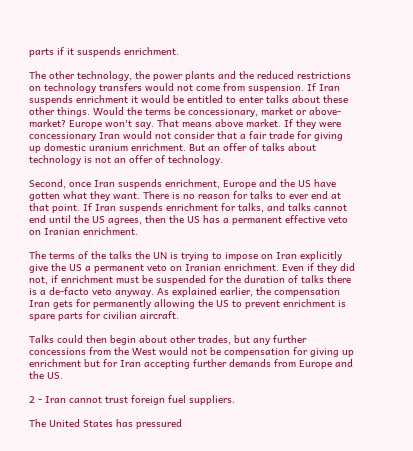parts if it suspends enrichment.

The other technology, the power plants and the reduced restrictions on technology transfers would not come from suspension. If Iran suspends enrichment it would be entitled to enter talks about these other things. Would the terms be concessionary, market or above-market? Europe won't say. That means above market. If they were concessionary Iran would not consider that a fair trade for giving up domestic uranium enrichment. But an offer of talks about technology is not an offer of technology.

Second, once Iran suspends enrichment, Europe and the US have gotten what they want. There is no reason for talks to ever end at that point. If Iran suspends enrichment for talks, and talks cannot end until the US agrees, then the US has a permanent effective veto on Iranian enrichment.

The terms of the talks the UN is trying to impose on Iran explicitly give the US a permanent veto on Iranian enrichment. Even if they did not, if enrichment must be suspended for the duration of talks there is a de-facto veto anyway. As explained earlier, the compensation Iran gets for permanently allowing the US to prevent enrichment is spare parts for civilian aircraft.

Talks could then begin about other trades, but any further concessions from the West would not be compensation for giving up enrichment but for Iran accepting further demands from Europe and the US.

2 - Iran cannot trust foreign fuel suppliers.

The United States has pressured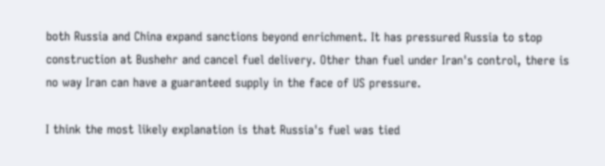both Russia and China expand sanctions beyond enrichment. It has pressured Russia to stop construction at Bushehr and cancel fuel delivery. Other than fuel under Iran's control, there is no way Iran can have a guaranteed supply in the face of US pressure.

I think the most likely explanation is that Russia's fuel was tied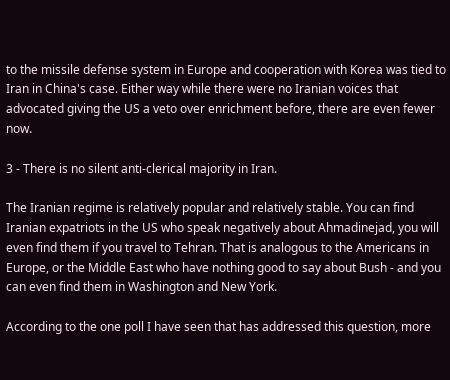to the missile defense system in Europe and cooperation with Korea was tied to Iran in China's case. Either way while there were no Iranian voices that advocated giving the US a veto over enrichment before, there are even fewer now.

3 - There is no silent anti-clerical majority in Iran.

The Iranian regime is relatively popular and relatively stable. You can find Iranian expatriots in the US who speak negatively about Ahmadinejad, you will even find them if you travel to Tehran. That is analogous to the Americans in Europe, or the Middle East who have nothing good to say about Bush - and you can even find them in Washington and New York.

According to the one poll I have seen that has addressed this question, more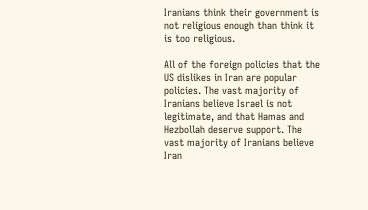Iranians think their government is not religious enough than think it is too religious.

All of the foreign policies that the US dislikes in Iran are popular policies. The vast majority of Iranians believe Israel is not legitimate, and that Hamas and Hezbollah deserve support. The vast majority of Iranians believe Iran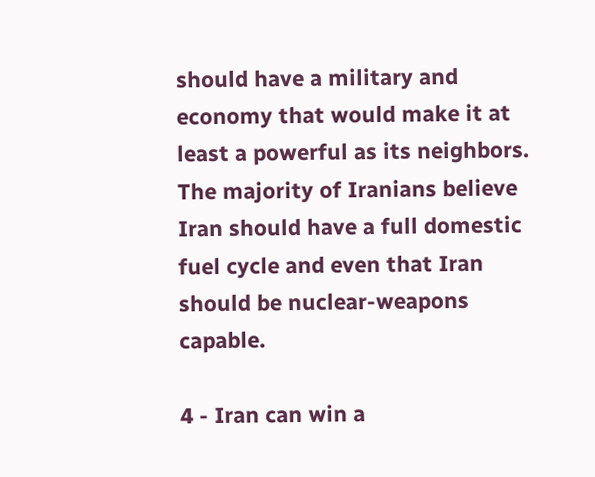should have a military and economy that would make it at least a powerful as its neighbors. The majority of Iranians believe Iran should have a full domestic fuel cycle and even that Iran should be nuclear-weapons capable.

4 - Iran can win a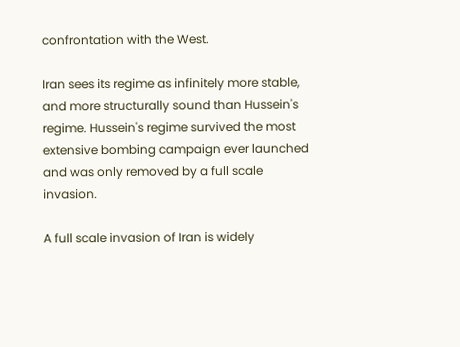confrontation with the West.

Iran sees its regime as infinitely more stable, and more structurally sound than Hussein's regime. Hussein's regime survived the most extensive bombing campaign ever launched and was only removed by a full scale invasion.

A full scale invasion of Iran is widely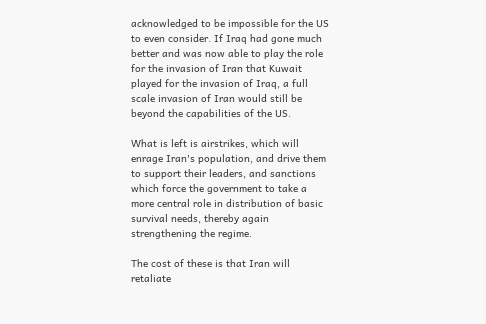acknowledged to be impossible for the US to even consider. If Iraq had gone much better and was now able to play the role for the invasion of Iran that Kuwait played for the invasion of Iraq, a full scale invasion of Iran would still be beyond the capabilities of the US.

What is left is airstrikes, which will enrage Iran's population, and drive them to support their leaders, and sanctions which force the government to take a more central role in distribution of basic survival needs, thereby again strengthening the regime.

The cost of these is that Iran will retaliate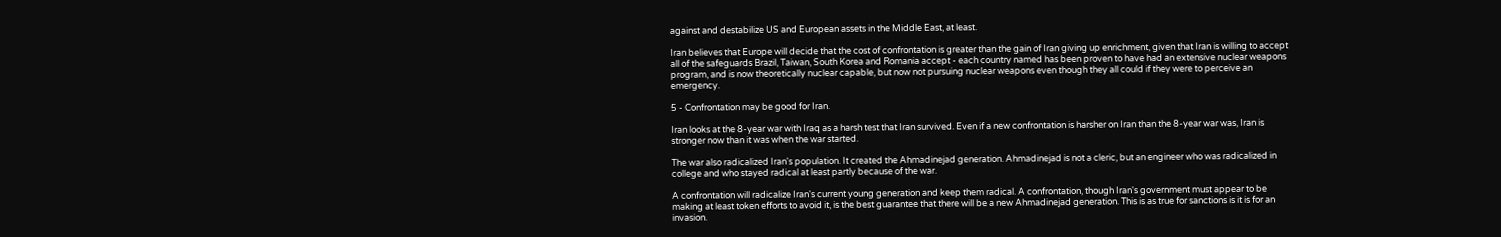against and destabilize US and European assets in the Middle East, at least.

Iran believes that Europe will decide that the cost of confrontation is greater than the gain of Iran giving up enrichment, given that Iran is willing to accept all of the safeguards Brazil, Taiwan, South Korea and Romania accept - each country named has been proven to have had an extensive nuclear weapons program, and is now theoretically nuclear capable, but now not pursuing nuclear weapons even though they all could if they were to perceive an emergency.

5 - Confrontation may be good for Iran.

Iran looks at the 8-year war with Iraq as a harsh test that Iran survived. Even if a new confrontation is harsher on Iran than the 8-year war was, Iran is stronger now than it was when the war started.

The war also radicalized Iran's population. It created the Ahmadinejad generation. Ahmadinejad is not a cleric, but an engineer who was radicalized in college and who stayed radical at least partly because of the war.

A confrontation will radicalize Iran's current young generation and keep them radical. A confrontation, though Iran's government must appear to be making at least token efforts to avoid it, is the best guarantee that there will be a new Ahmadinejad generation. This is as true for sanctions is it is for an invasion.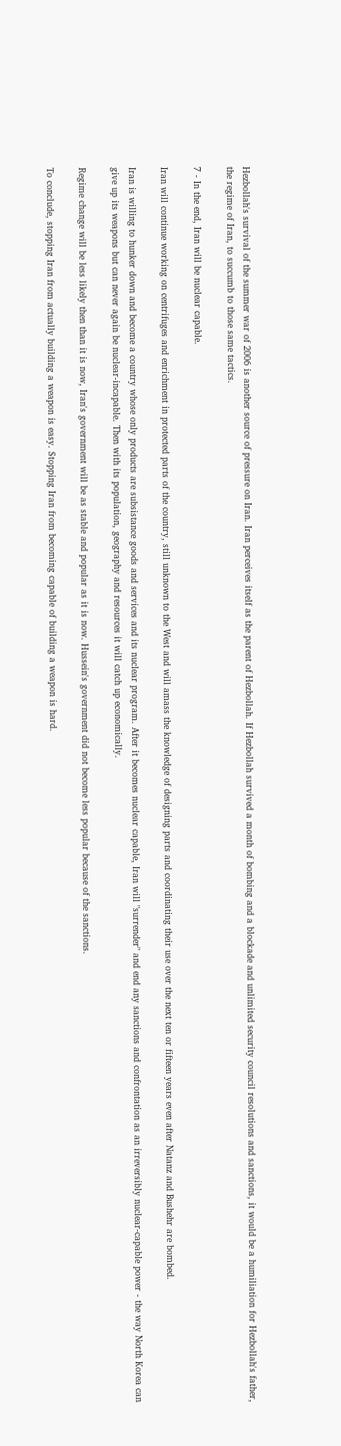Hezbollah's survival of the summer war of 2006 is another source of pressure on Iran. Iran perceives itself as the parent of Hezbollah. If Hezbollah survived a month of bombing and a blockade and unlimited security council resolutions and sanctions, it would be a humiliation for Hezbollah's father, the regime of Iran, to succumb to those same tactics.

7 - In the end, Iran will be nuclear capable.

Iran will continue working on centrifuges and enrichment in protected parts of the country, still unknown to the West and will amass the knowledge of designing parts and coordinating their use over the next ten or fifteen years even after Natanz and Bushehr are bombed.

Iran is willing to hunker down and become a country whose only products are subsistance goods and services and its nuclear program. After it becomes nuclear capable, Iran will "surrender" and end any sanctions and confrontation as an irreversibly nuclear-capable power - the way North Korea can give up its weapons but can never again be nuclear-incapable. Then with its population, geography and resources it will catch up economically.

Regime change will be less likely then than it is now, Iran's government will be as stable and popular as it is now. Hussein's government did not become less popular because of the sanctions.

To conclude, stopping Iran from actually building a weapon is easy. Stopping Iran from becoming capable of building a weapon is hard.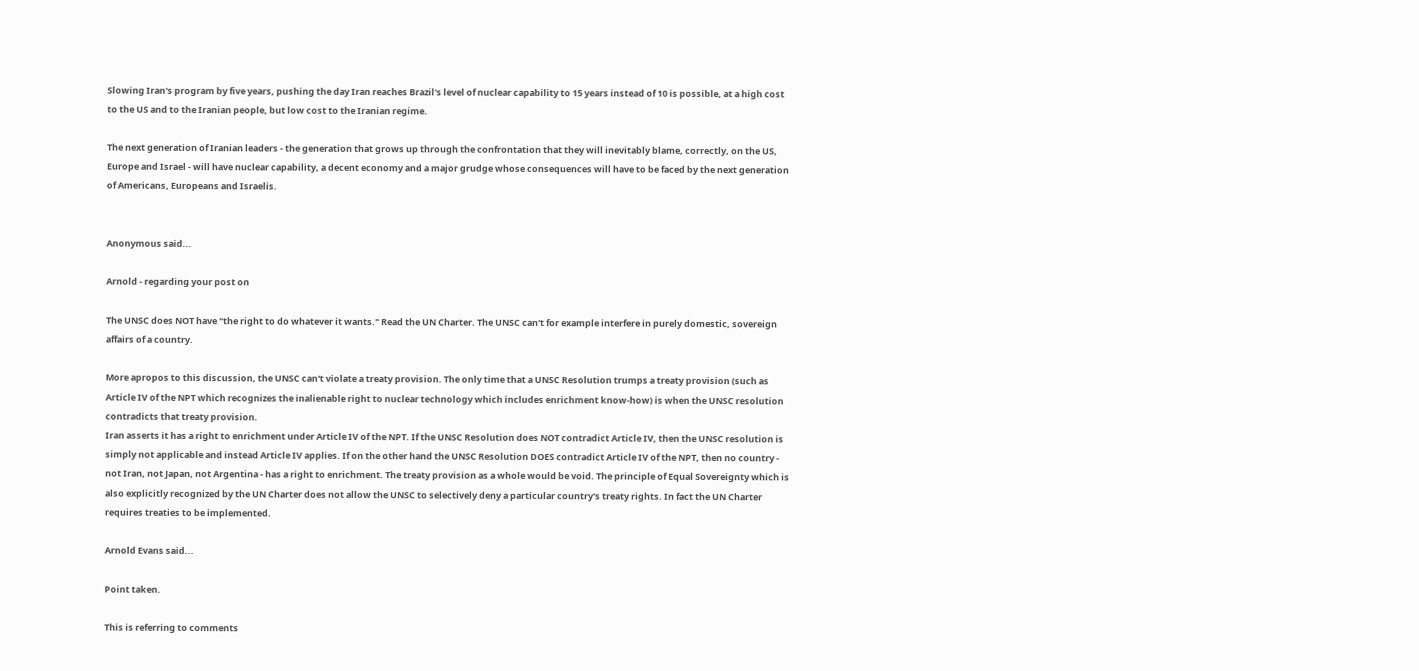Slowing Iran's program by five years, pushing the day Iran reaches Brazil's level of nuclear capability to 15 years instead of 10 is possible, at a high cost to the US and to the Iranian people, but low cost to the Iranian regime.

The next generation of Iranian leaders - the generation that grows up through the confrontation that they will inevitably blame, correctly, on the US, Europe and Israel - will have nuclear capability, a decent economy and a major grudge whose consequences will have to be faced by the next generation of Americans, Europeans and Israelis.


Anonymous said...

Arnold - regarding your post on

The UNSC does NOT have "the right to do whatever it wants." Read the UN Charter. The UNSC can't for example interfere in purely domestic, sovereign affairs of a country.

More apropos to this discussion, the UNSC can't violate a treaty provision. The only time that a UNSC Resolution trumps a treaty provision (such as Article IV of the NPT which recognizes the inalienable right to nuclear technology which includes enrichment know-how) is when the UNSC resolution contradicts that treaty provision.
Iran asserts it has a right to enrichment under Article IV of the NPT. If the UNSC Resolution does NOT contradict Article IV, then the UNSC resolution is simply not applicable and instead Article IV applies. If on the other hand the UNSC Resolution DOES contradict Article IV of the NPT, then no country - not Iran, not Japan, not Argentina - has a right to enrichment. The treaty provision as a whole would be void. The principle of Equal Sovereignty which is also explicitly recognized by the UN Charter does not allow the UNSC to selectively deny a particular country's treaty rights. In fact the UN Charter requires treaties to be implemented.

Arnold Evans said...

Point taken.

This is referring to comments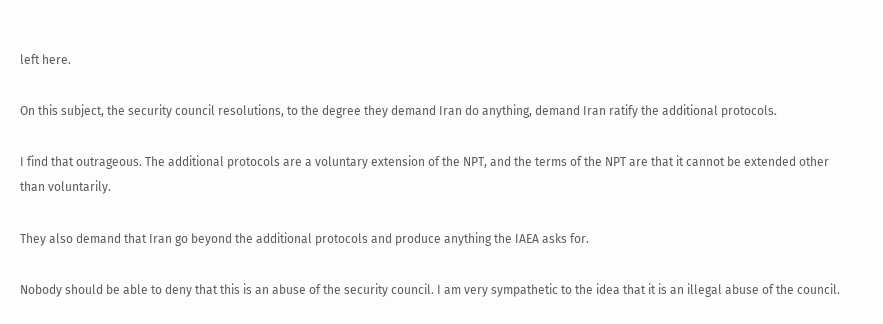left here.

On this subject, the security council resolutions, to the degree they demand Iran do anything, demand Iran ratify the additional protocols.

I find that outrageous. The additional protocols are a voluntary extension of the NPT, and the terms of the NPT are that it cannot be extended other than voluntarily.

They also demand that Iran go beyond the additional protocols and produce anything the IAEA asks for.

Nobody should be able to deny that this is an abuse of the security council. I am very sympathetic to the idea that it is an illegal abuse of the council.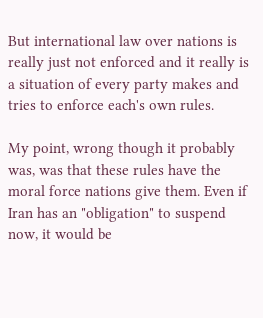But international law over nations is really just not enforced and it really is a situation of every party makes and tries to enforce each's own rules.

My point, wrong though it probably was, was that these rules have the moral force nations give them. Even if Iran has an "obligation" to suspend now, it would be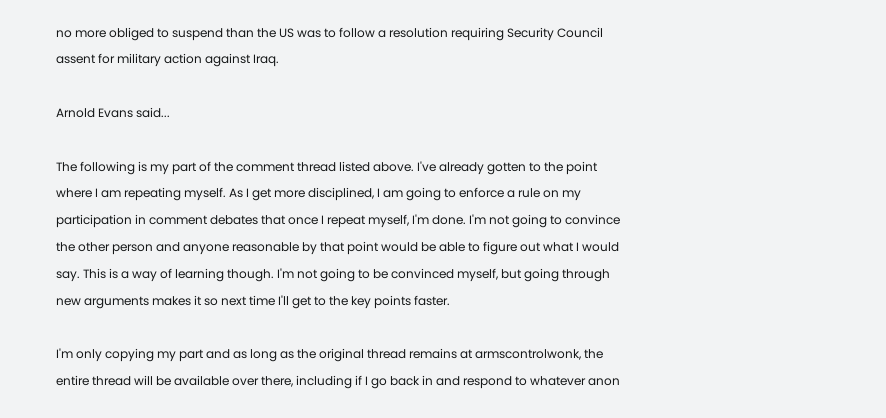no more obliged to suspend than the US was to follow a resolution requiring Security Council assent for military action against Iraq.

Arnold Evans said...

The following is my part of the comment thread listed above. I've already gotten to the point where I am repeating myself. As I get more disciplined, I am going to enforce a rule on my participation in comment debates that once I repeat myself, I'm done. I'm not going to convince the other person and anyone reasonable by that point would be able to figure out what I would say. This is a way of learning though. I'm not going to be convinced myself, but going through new arguments makes it so next time I'll get to the key points faster.

I'm only copying my part and as long as the original thread remains at armscontrolwonk, the entire thread will be available over there, including if I go back in and respond to whatever anon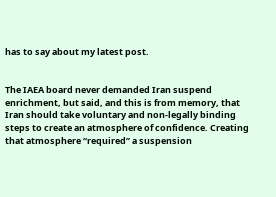has to say about my latest post.


The IAEA board never demanded Iran suspend enrichment, but said, and this is from memory, that Iran should take voluntary and non-legally binding steps to create an atmosphere of confidence. Creating that atmosphere “required” a suspension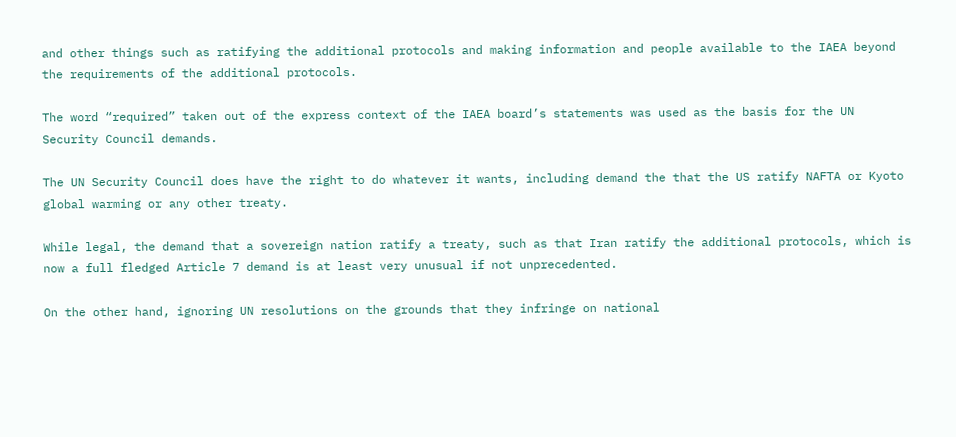and other things such as ratifying the additional protocols and making information and people available to the IAEA beyond the requirements of the additional protocols.

The word “required” taken out of the express context of the IAEA board’s statements was used as the basis for the UN Security Council demands.

The UN Security Council does have the right to do whatever it wants, including demand the that the US ratify NAFTA or Kyoto global warming or any other treaty.

While legal, the demand that a sovereign nation ratify a treaty, such as that Iran ratify the additional protocols, which is now a full fledged Article 7 demand is at least very unusual if not unprecedented.

On the other hand, ignoring UN resolutions on the grounds that they infringe on national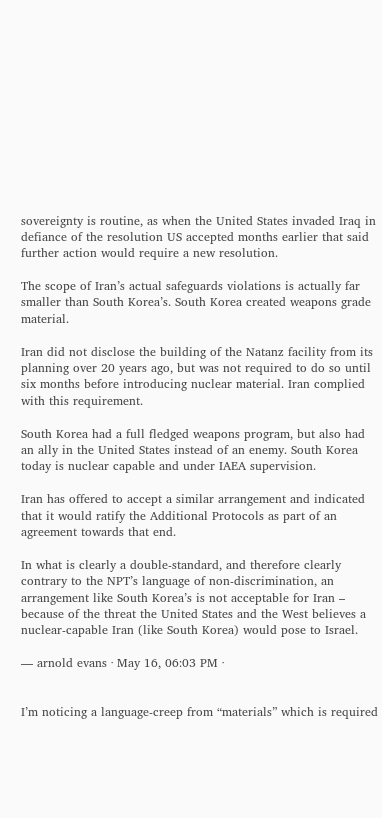sovereignty is routine, as when the United States invaded Iraq in defiance of the resolution US accepted months earlier that said further action would require a new resolution.

The scope of Iran’s actual safeguards violations is actually far smaller than South Korea’s. South Korea created weapons grade material.

Iran did not disclose the building of the Natanz facility from its planning over 20 years ago, but was not required to do so until six months before introducing nuclear material. Iran complied with this requirement.

South Korea had a full fledged weapons program, but also had an ally in the United States instead of an enemy. South Korea today is nuclear capable and under IAEA supervision.

Iran has offered to accept a similar arrangement and indicated that it would ratify the Additional Protocols as part of an agreement towards that end.

In what is clearly a double-standard, and therefore clearly contrary to the NPT’s language of non-discrimination, an arrangement like South Korea’s is not acceptable for Iran – because of the threat the United States and the West believes a nuclear-capable Iran (like South Korea) would pose to Israel.

— arnold evans · May 16, 06:03 PM ·


I’m noticing a language-creep from “materials” which is required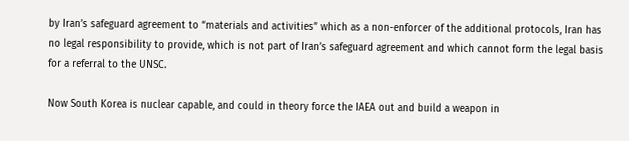by Iran’s safeguard agreement to “materials and activities” which as a non-enforcer of the additional protocols, Iran has no legal responsibility to provide, which is not part of Iran’s safeguard agreement and which cannot form the legal basis for a referral to the UNSC.

Now South Korea is nuclear capable, and could in theory force the IAEA out and build a weapon in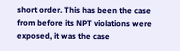short order. This has been the case from before its NPT violations were exposed, it was the case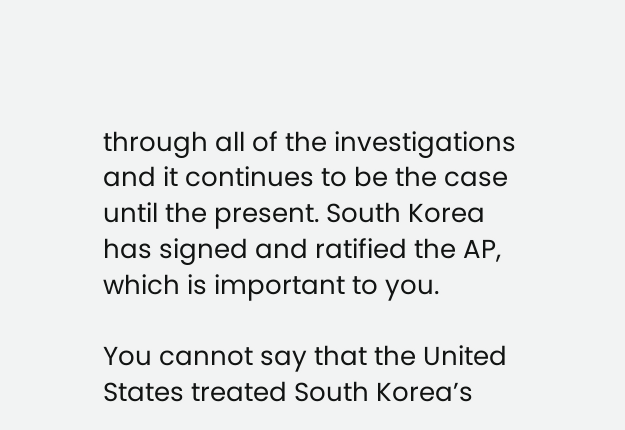through all of the investigations and it continues to be the case until the present. South Korea has signed and ratified the AP, which is important to you.

You cannot say that the United States treated South Korea’s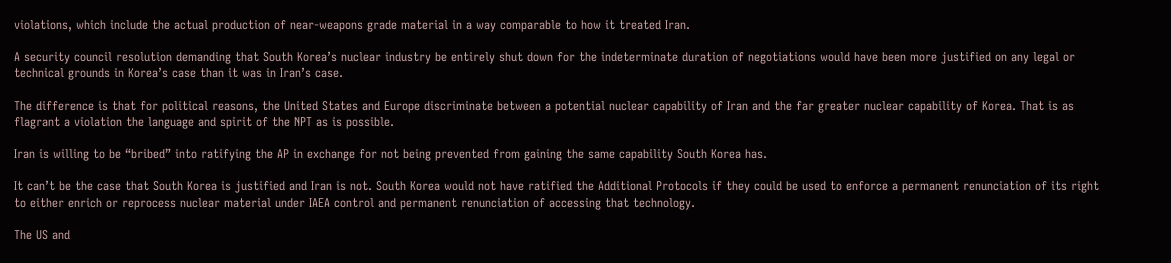violations, which include the actual production of near-weapons grade material in a way comparable to how it treated Iran.

A security council resolution demanding that South Korea’s nuclear industry be entirely shut down for the indeterminate duration of negotiations would have been more justified on any legal or technical grounds in Korea’s case than it was in Iran’s case.

The difference is that for political reasons, the United States and Europe discriminate between a potential nuclear capability of Iran and the far greater nuclear capability of Korea. That is as flagrant a violation the language and spirit of the NPT as is possible.

Iran is willing to be “bribed” into ratifying the AP in exchange for not being prevented from gaining the same capability South Korea has.

It can’t be the case that South Korea is justified and Iran is not. South Korea would not have ratified the Additional Protocols if they could be used to enforce a permanent renunciation of its right to either enrich or reprocess nuclear material under IAEA control and permanent renunciation of accessing that technology.

The US and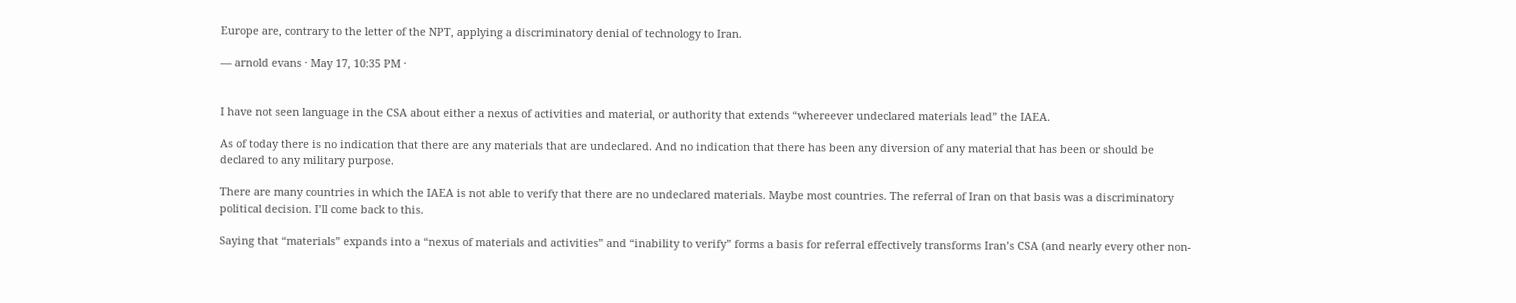Europe are, contrary to the letter of the NPT, applying a discriminatory denial of technology to Iran.

— arnold evans · May 17, 10:35 PM ·


I have not seen language in the CSA about either a nexus of activities and material, or authority that extends “whereever undeclared materials lead” the IAEA.

As of today there is no indication that there are any materials that are undeclared. And no indication that there has been any diversion of any material that has been or should be declared to any military purpose.

There are many countries in which the IAEA is not able to verify that there are no undeclared materials. Maybe most countries. The referral of Iran on that basis was a discriminatory political decision. I’ll come back to this.

Saying that “materials” expands into a “nexus of materials and activities” and “inability to verify” forms a basis for referral effectively transforms Iran’s CSA (and nearly every other non-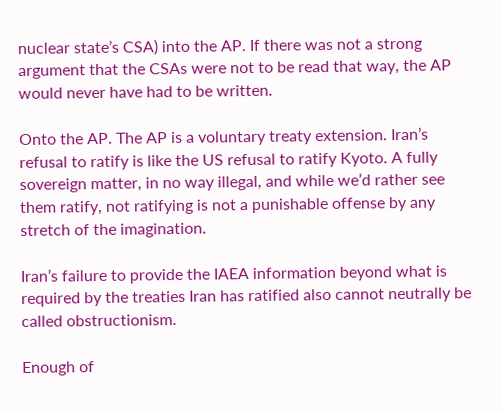nuclear state’s CSA) into the AP. If there was not a strong argument that the CSAs were not to be read that way, the AP would never have had to be written.

Onto the AP. The AP is a voluntary treaty extension. Iran’s refusal to ratify is like the US refusal to ratify Kyoto. A fully sovereign matter, in no way illegal, and while we’d rather see them ratify, not ratifying is not a punishable offense by any stretch of the imagination.

Iran’s failure to provide the IAEA information beyond what is required by the treaties Iran has ratified also cannot neutrally be called obstructionism.

Enough of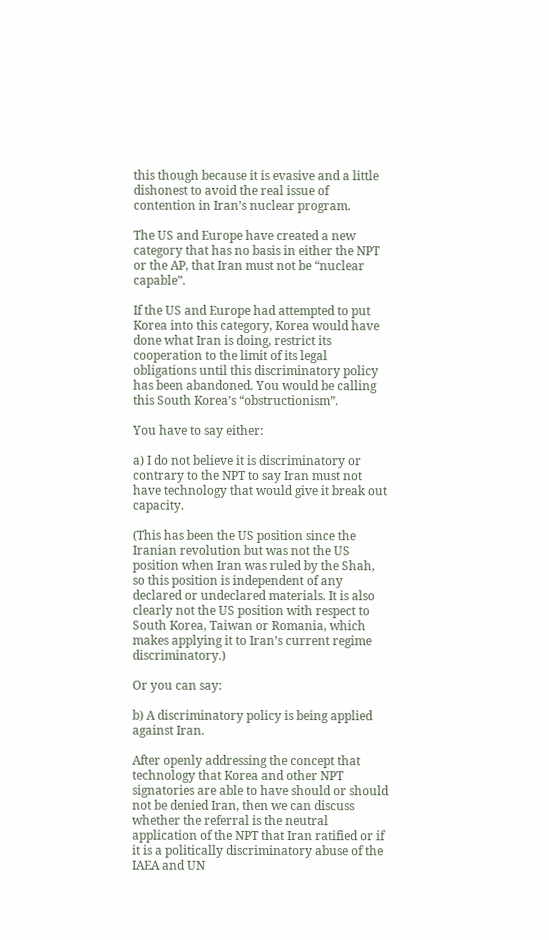this though because it is evasive and a little dishonest to avoid the real issue of contention in Iran’s nuclear program.

The US and Europe have created a new category that has no basis in either the NPT or the AP, that Iran must not be “nuclear capable”.

If the US and Europe had attempted to put Korea into this category, Korea would have done what Iran is doing, restrict its cooperation to the limit of its legal obligations until this discriminatory policy has been abandoned. You would be calling this South Korea’s “obstructionism”.

You have to say either:

a) I do not believe it is discriminatory or contrary to the NPT to say Iran must not have technology that would give it break out capacity.

(This has been the US position since the Iranian revolution but was not the US position when Iran was ruled by the Shah, so this position is independent of any declared or undeclared materials. It is also clearly not the US position with respect to South Korea, Taiwan or Romania, which makes applying it to Iran’s current regime discriminatory.)

Or you can say:

b) A discriminatory policy is being applied against Iran.

After openly addressing the concept that technology that Korea and other NPT signatories are able to have should or should not be denied Iran, then we can discuss whether the referral is the neutral application of the NPT that Iran ratified or if it is a politically discriminatory abuse of the IAEA and UN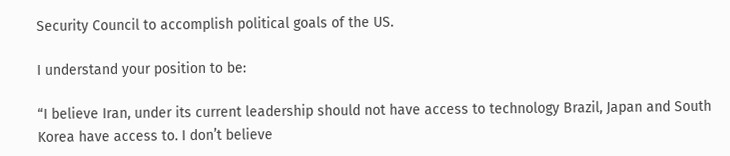Security Council to accomplish political goals of the US.

I understand your position to be:

“I believe Iran, under its current leadership should not have access to technology Brazil, Japan and South Korea have access to. I don’t believe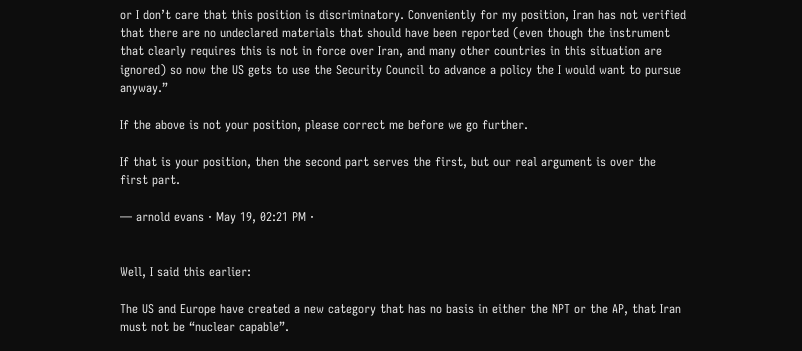or I don’t care that this position is discriminatory. Conveniently for my position, Iran has not verified that there are no undeclared materials that should have been reported (even though the instrument that clearly requires this is not in force over Iran, and many other countries in this situation are ignored) so now the US gets to use the Security Council to advance a policy the I would want to pursue anyway.”

If the above is not your position, please correct me before we go further.

If that is your position, then the second part serves the first, but our real argument is over the first part.

— arnold evans · May 19, 02:21 PM ·


Well, I said this earlier:

The US and Europe have created a new category that has no basis in either the NPT or the AP, that Iran must not be “nuclear capable”.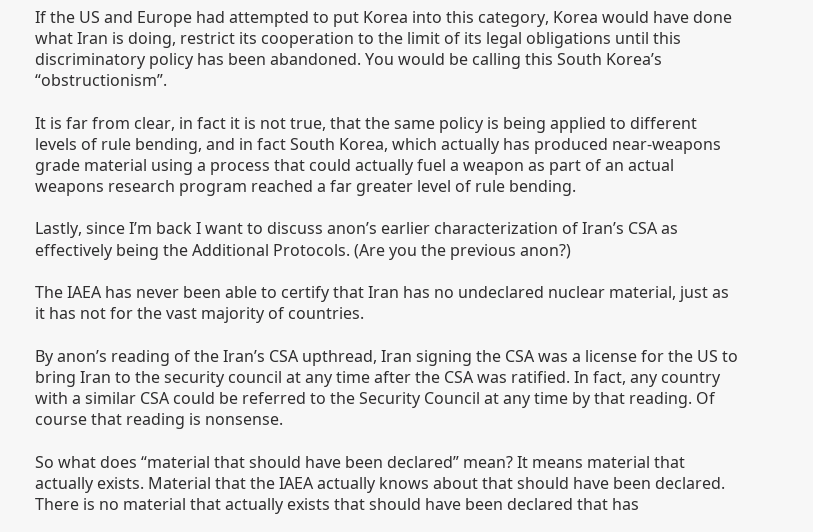If the US and Europe had attempted to put Korea into this category, Korea would have done what Iran is doing, restrict its cooperation to the limit of its legal obligations until this discriminatory policy has been abandoned. You would be calling this South Korea’s “obstructionism”.

It is far from clear, in fact it is not true, that the same policy is being applied to different levels of rule bending, and in fact South Korea, which actually has produced near-weapons grade material using a process that could actually fuel a weapon as part of an actual weapons research program reached a far greater level of rule bending.

Lastly, since I’m back I want to discuss anon’s earlier characterization of Iran’s CSA as effectively being the Additional Protocols. (Are you the previous anon?)

The IAEA has never been able to certify that Iran has no undeclared nuclear material, just as it has not for the vast majority of countries.

By anon’s reading of the Iran’s CSA upthread, Iran signing the CSA was a license for the US to bring Iran to the security council at any time after the CSA was ratified. In fact, any country with a similar CSA could be referred to the Security Council at any time by that reading. Of course that reading is nonsense.

So what does “material that should have been declared” mean? It means material that actually exists. Material that the IAEA actually knows about that should have been declared. There is no material that actually exists that should have been declared that has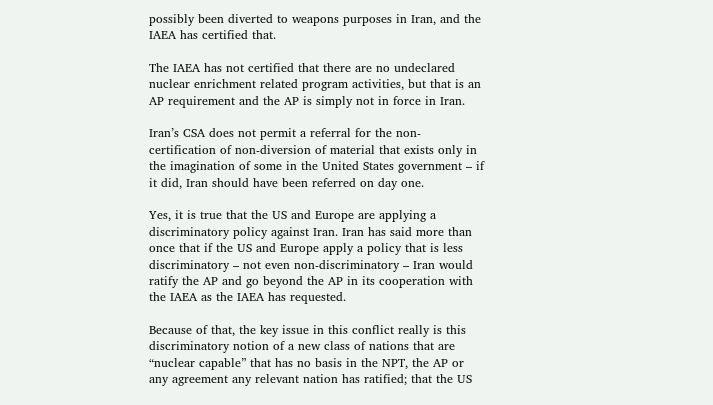possibly been diverted to weapons purposes in Iran, and the IAEA has certified that.

The IAEA has not certified that there are no undeclared nuclear enrichment related program activities, but that is an AP requirement and the AP is simply not in force in Iran.

Iran’s CSA does not permit a referral for the non-certification of non-diversion of material that exists only in the imagination of some in the United States government – if it did, Iran should have been referred on day one.

Yes, it is true that the US and Europe are applying a discriminatory policy against Iran. Iran has said more than once that if the US and Europe apply a policy that is less discriminatory – not even non-discriminatory – Iran would ratify the AP and go beyond the AP in its cooperation with the IAEA as the IAEA has requested.

Because of that, the key issue in this conflict really is this discriminatory notion of a new class of nations that are “nuclear capable” that has no basis in the NPT, the AP or any agreement any relevant nation has ratified; that the US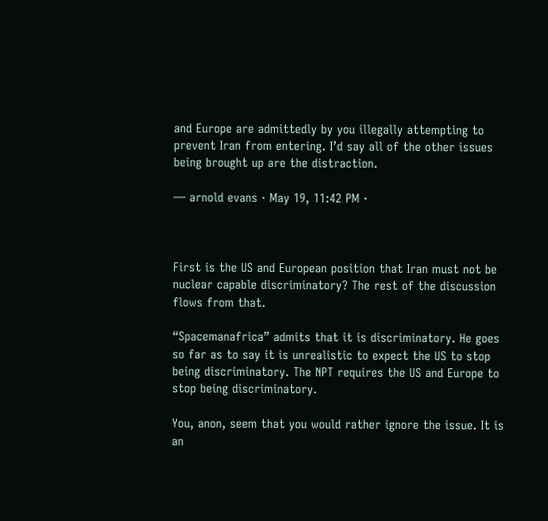and Europe are admittedly by you illegally attempting to prevent Iran from entering. I’d say all of the other issues being brought up are the distraction.

— arnold evans · May 19, 11:42 PM ·



First is the US and European position that Iran must not be nuclear capable discriminatory? The rest of the discussion flows from that.

“Spacemanafrica” admits that it is discriminatory. He goes so far as to say it is unrealistic to expect the US to stop being discriminatory. The NPT requires the US and Europe to stop being discriminatory.

You, anon, seem that you would rather ignore the issue. It is an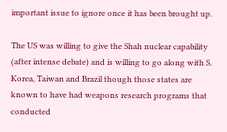important issue to ignore once it has been brought up.

The US was willing to give the Shah nuclear capability (after intense debate) and is willing to go along with S. Korea, Taiwan and Brazil though those states are known to have had weapons research programs that conducted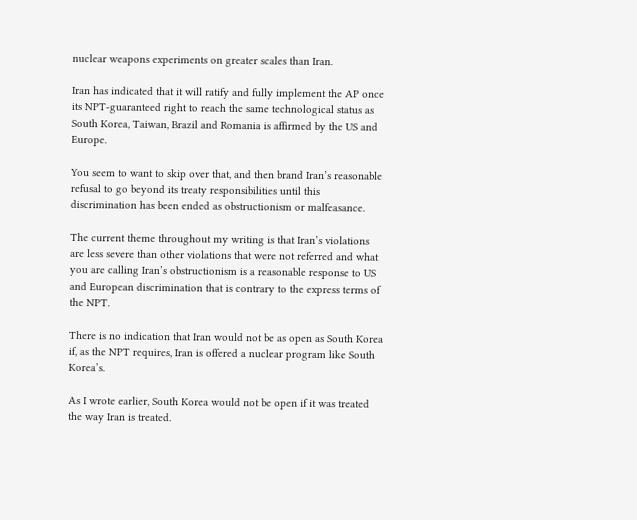nuclear weapons experiments on greater scales than Iran.

Iran has indicated that it will ratify and fully implement the AP once its NPT-guaranteed right to reach the same technological status as South Korea, Taiwan, Brazil and Romania is affirmed by the US and Europe.

You seem to want to skip over that, and then brand Iran’s reasonable refusal to go beyond its treaty responsibilities until this discrimination has been ended as obstructionism or malfeasance.

The current theme throughout my writing is that Iran’s violations are less severe than other violations that were not referred and what you are calling Iran’s obstructionism is a reasonable response to US and European discrimination that is contrary to the express terms of the NPT.

There is no indication that Iran would not be as open as South Korea if, as the NPT requires, Iran is offered a nuclear program like South Korea’s.

As I wrote earlier, South Korea would not be open if it was treated the way Iran is treated.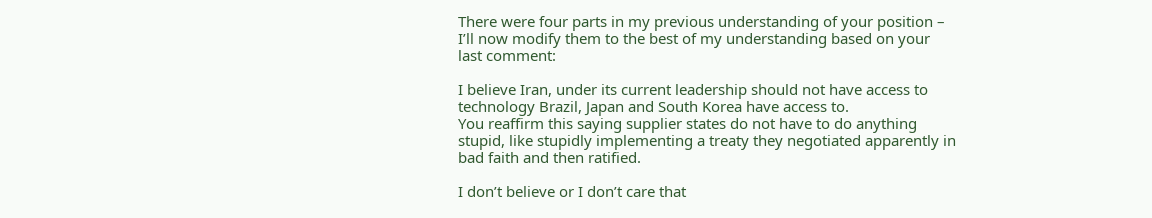There were four parts in my previous understanding of your position – I’ll now modify them to the best of my understanding based on your last comment:

I believe Iran, under its current leadership should not have access to technology Brazil, Japan and South Korea have access to.
You reaffirm this saying supplier states do not have to do anything stupid, like stupidly implementing a treaty they negotiated apparently in bad faith and then ratified.

I don’t believe or I don’t care that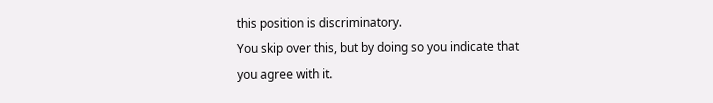this position is discriminatory.
You skip over this, but by doing so you indicate that you agree with it.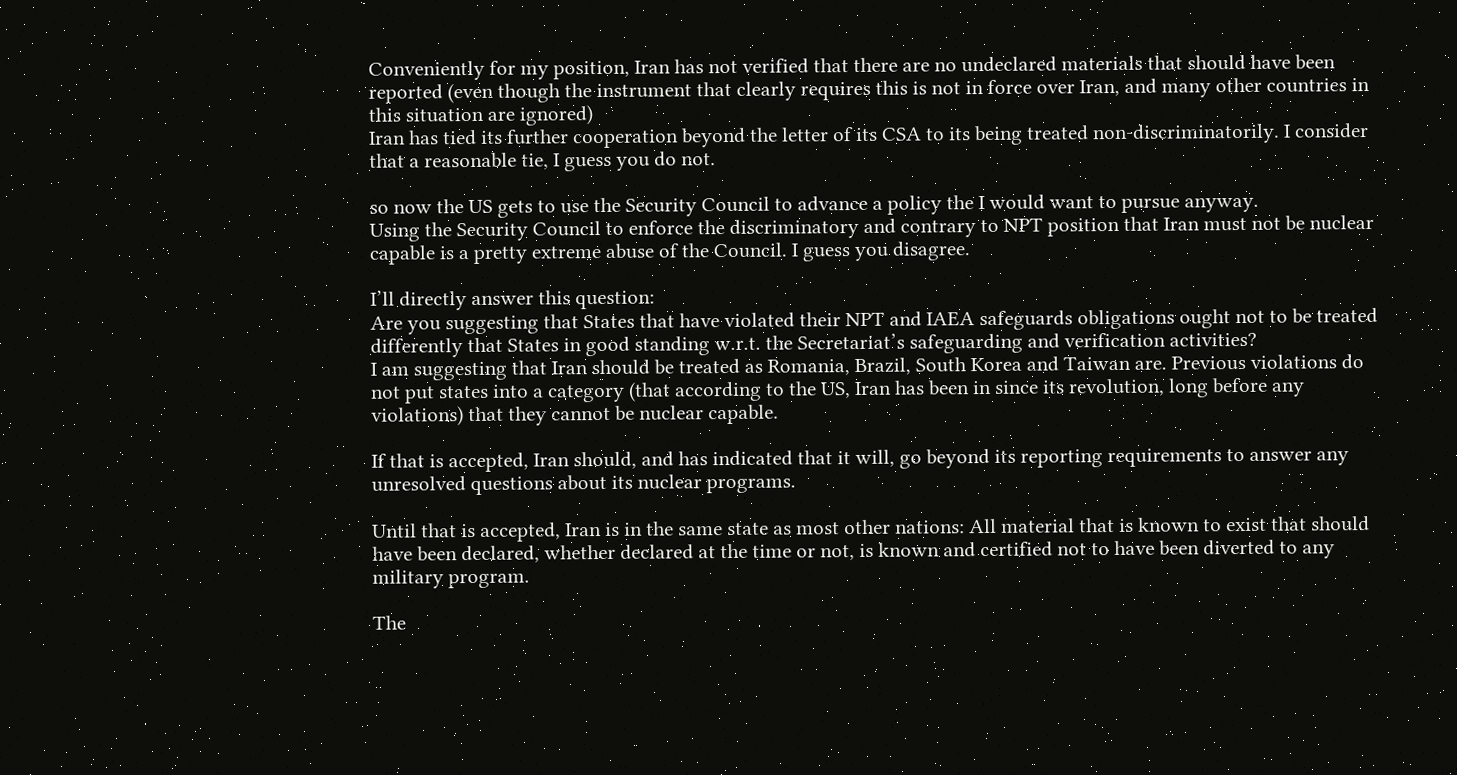Conveniently for my position, Iran has not verified that there are no undeclared materials that should have been reported (even though the instrument that clearly requires this is not in force over Iran, and many other countries in this situation are ignored)
Iran has tied its further cooperation beyond the letter of its CSA to its being treated non-discriminatorily. I consider that a reasonable tie, I guess you do not.

so now the US gets to use the Security Council to advance a policy the I would want to pursue anyway.
Using the Security Council to enforce the discriminatory and contrary to NPT position that Iran must not be nuclear capable is a pretty extreme abuse of the Council. I guess you disagree.

I’ll directly answer this question:
Are you suggesting that States that have violated their NPT and IAEA safeguards obligations ought not to be treated differently that States in good standing w.r.t. the Secretariat’s safeguarding and verification activities?
I am suggesting that Iran should be treated as Romania, Brazil, South Korea and Taiwan are. Previous violations do not put states into a category (that according to the US, Iran has been in since its revolution, long before any violations) that they cannot be nuclear capable.

If that is accepted, Iran should, and has indicated that it will, go beyond its reporting requirements to answer any unresolved questions about its nuclear programs.

Until that is accepted, Iran is in the same state as most other nations: All material that is known to exist that should have been declared, whether declared at the time or not, is known and certified not to have been diverted to any military program.

The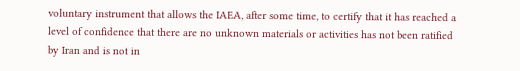voluntary instrument that allows the IAEA, after some time, to certify that it has reached a level of confidence that there are no unknown materials or activities has not been ratified by Iran and is not in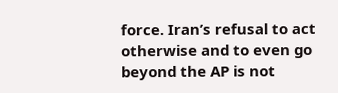force. Iran’s refusal to act otherwise and to even go beyond the AP is not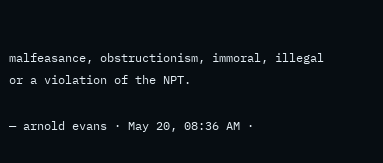malfeasance, obstructionism, immoral, illegal or a violation of the NPT.

— arnold evans · May 20, 08:36 AM ·